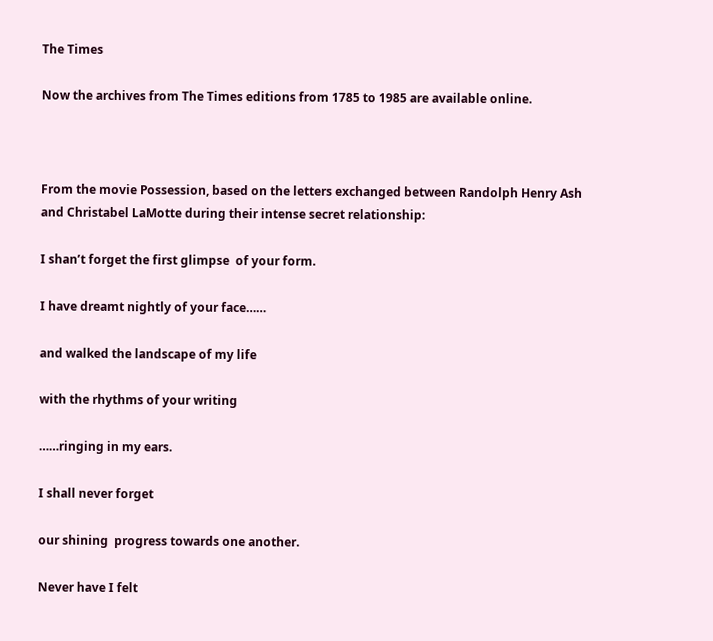The Times

Now the archives from The Times editions from 1785 to 1985 are available online.



From the movie Possession, based on the letters exchanged between Randolph Henry Ash and Christabel LaMotte during their intense secret relationship:

I shan’t forget the first glimpse  of your form.

I have dreamt nightly of your face……

and walked the landscape of my life

with the rhythms of your writing

……ringing in my ears.

I shall never forget

our shining  progress towards one another.

Never have I felt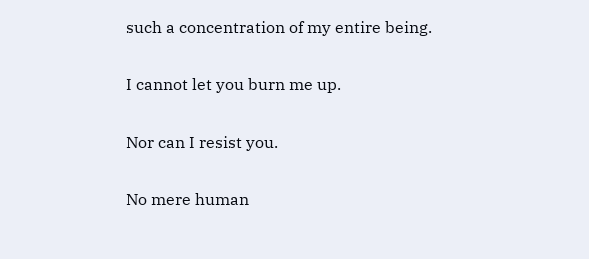such a concentration of my entire being.

I cannot let you burn me up.

Nor can I resist you.

No mere human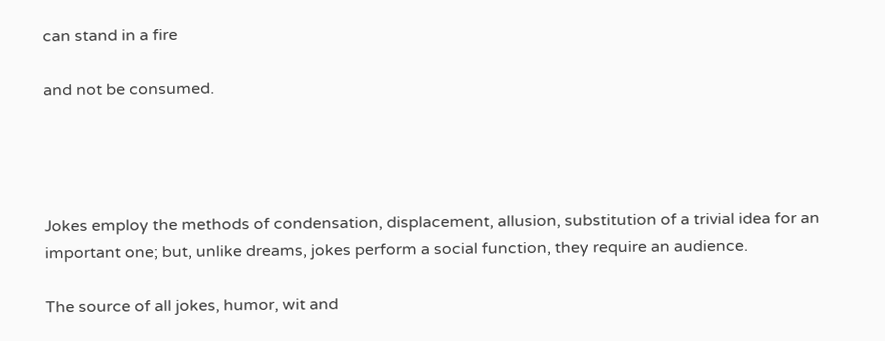can stand in a fire

and not be consumed.




Jokes employ the methods of condensation, displacement, allusion, substitution of a trivial idea for an important one; but, unlike dreams, jokes perform a social function, they require an audience.

The source of all jokes, humor, wit and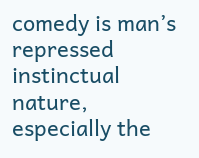comedy is man’s repressed instinctual nature, especially the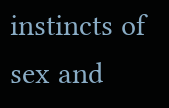instincts of sex and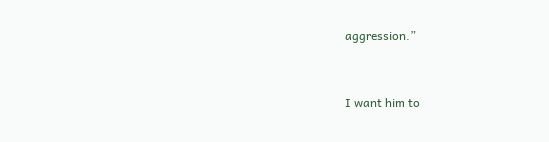aggression.”


I want him to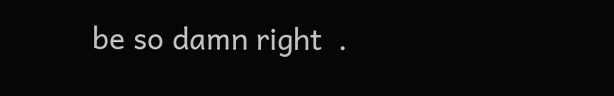be so damn right  .